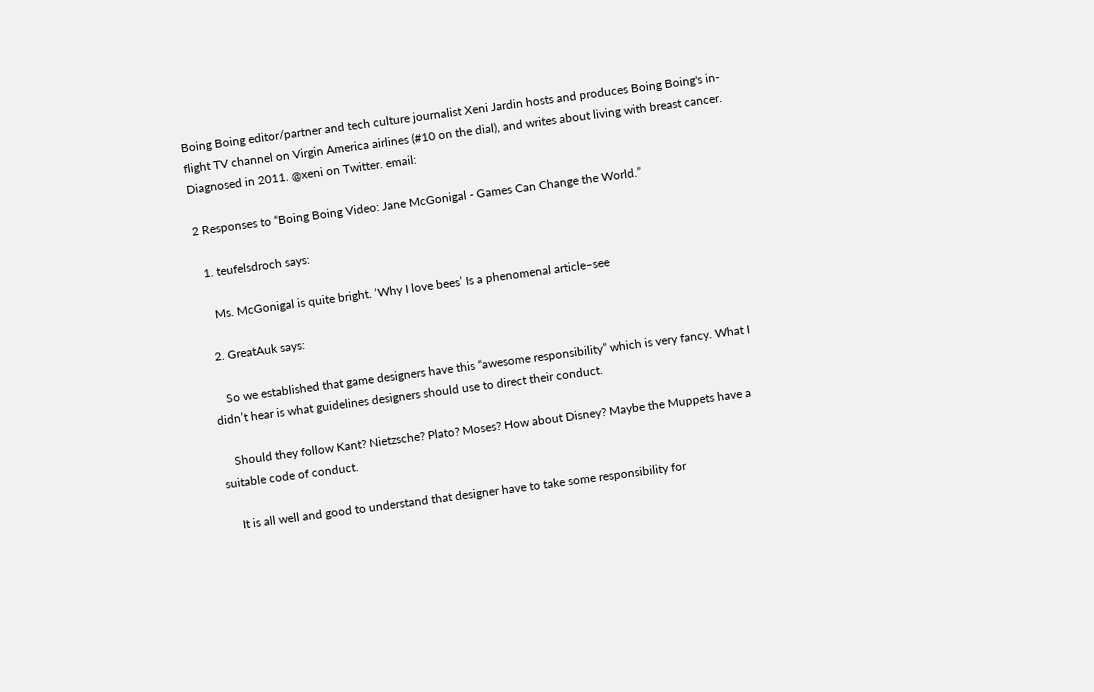Boing Boing editor/partner and tech culture journalist Xeni Jardin hosts and produces Boing Boing's in-flight TV channel on Virgin America airlines (#10 on the dial), and writes about living with breast cancer. Diagnosed in 2011. @xeni on Twitter. email:

2 Responses to “Boing Boing Video: Jane McGonigal - Games Can Change the World.”

  1. teufelsdroch says:

    Ms. McGonigal is quite bright. ‘Why I love bees’ Is a phenomenal article–see

  2. GreatAuk says:

    So we established that game designers have this “awesome responsibility” which is very fancy. What I didn’t hear is what guidelines designers should use to direct their conduct.

    Should they follow Kant? Nietzsche? Plato? Moses? How about Disney? Maybe the Muppets have a suitable code of conduct.

    It is all well and good to understand that designer have to take some responsibility for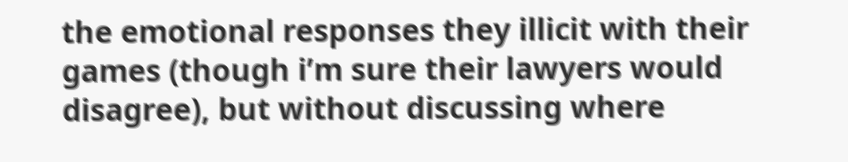the emotional responses they illicit with their games (though i’m sure their lawyers would disagree), but without discussing where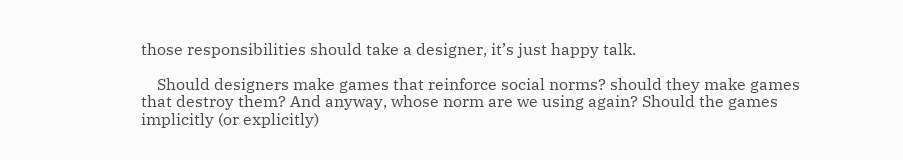those responsibilities should take a designer, it’s just happy talk.

    Should designers make games that reinforce social norms? should they make games that destroy them? And anyway, whose norm are we using again? Should the games implicitly (or explicitly)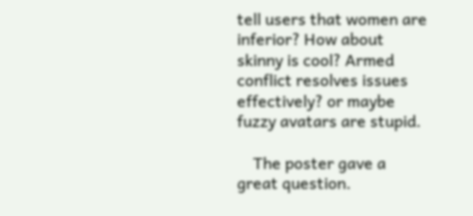tell users that women are inferior? How about skinny is cool? Armed conflict resolves issues effectively? or maybe fuzzy avatars are stupid.

    The poster gave a great question.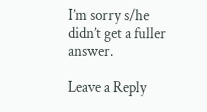I’m sorry s/he didn’t get a fuller answer.

Leave a Reply